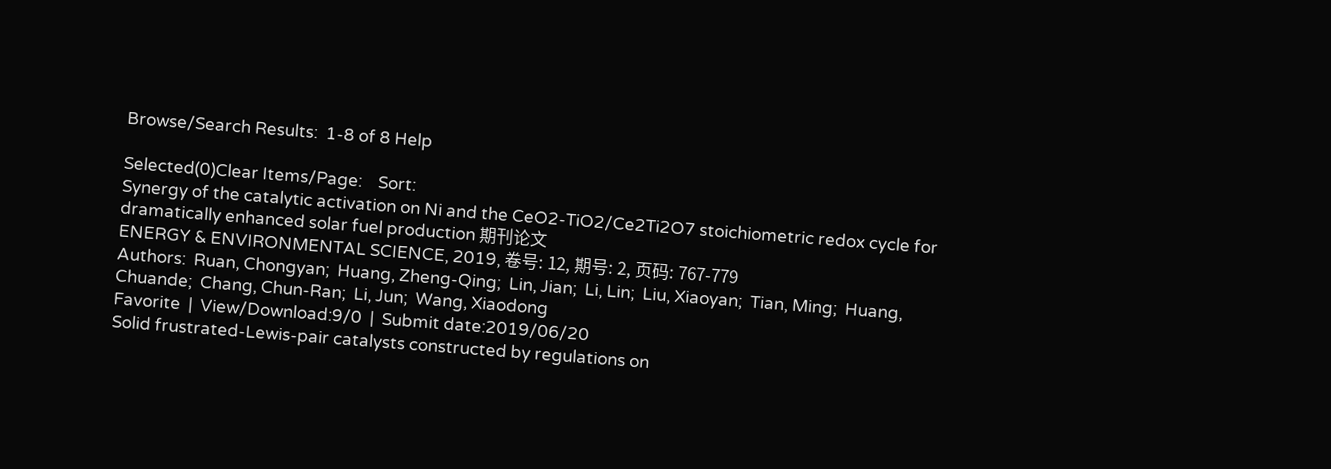Browse/Search Results:  1-8 of 8 Help

Selected(0)Clear Items/Page:    Sort:
Synergy of the catalytic activation on Ni and the CeO2-TiO2/Ce2Ti2O7 stoichiometric redox cycle for dramatically enhanced solar fuel production 期刊论文
ENERGY & ENVIRONMENTAL SCIENCE, 2019, 卷号: 12, 期号: 2, 页码: 767-779
Authors:  Ruan, Chongyan;  Huang, Zheng-Qing;  Lin, Jian;  Li, Lin;  Liu, Xiaoyan;  Tian, Ming;  Huang, Chuande;  Chang, Chun-Ran;  Li, Jun;  Wang, Xiaodong
Favorite  |  View/Download:9/0  |  Submit date:2019/06/20
Solid frustrated-Lewis-pair catalysts constructed by regulations on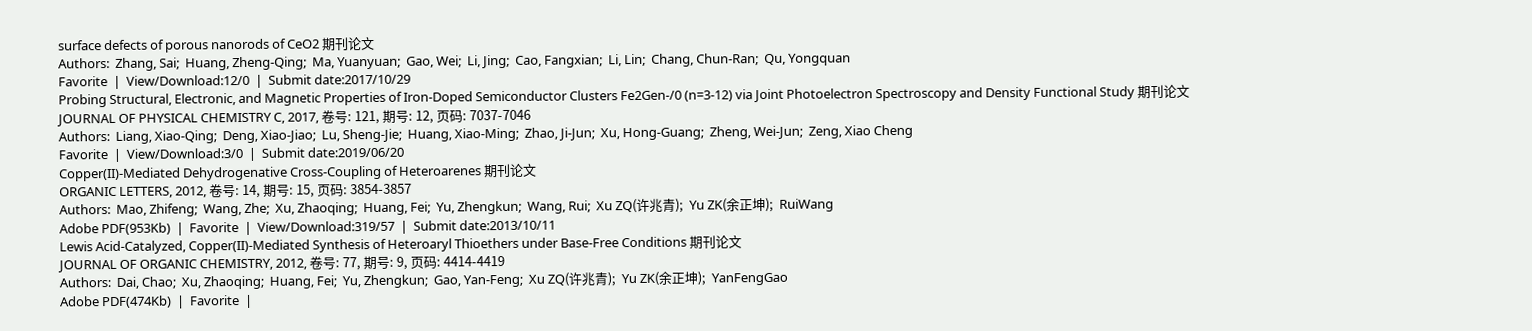surface defects of porous nanorods of CeO2 期刊论文
Authors:  Zhang, Sai;  Huang, Zheng-Qing;  Ma, Yuanyuan;  Gao, Wei;  Li, Jing;  Cao, Fangxian;  Li, Lin;  Chang, Chun-Ran;  Qu, Yongquan
Favorite  |  View/Download:12/0  |  Submit date:2017/10/29
Probing Structural, Electronic, and Magnetic Properties of Iron-Doped Semiconductor Clusters Fe2Gen-/0 (n=3-12) via Joint Photoelectron Spectroscopy and Density Functional Study 期刊论文
JOURNAL OF PHYSICAL CHEMISTRY C, 2017, 卷号: 121, 期号: 12, 页码: 7037-7046
Authors:  Liang, Xiao-Qing;  Deng, Xiao-Jiao;  Lu, Sheng-Jie;  Huang, Xiao-Ming;  Zhao, Ji-Jun;  Xu, Hong-Guang;  Zheng, Wei-Jun;  Zeng, Xiao Cheng
Favorite  |  View/Download:3/0  |  Submit date:2019/06/20
Copper(II)-Mediated Dehydrogenative Cross-Coupling of Heteroarenes 期刊论文
ORGANIC LETTERS, 2012, 卷号: 14, 期号: 15, 页码: 3854-3857
Authors:  Mao, Zhifeng;  Wang, Zhe;  Xu, Zhaoqing;  Huang, Fei;  Yu, Zhengkun;  Wang, Rui;  Xu ZQ(许兆青);  Yu ZK(余正坤);  RuiWang
Adobe PDF(953Kb)  |  Favorite  |  View/Download:319/57  |  Submit date:2013/10/11
Lewis Acid-Catalyzed, Copper(II)-Mediated Synthesis of Heteroaryl Thioethers under Base-Free Conditions 期刊论文
JOURNAL OF ORGANIC CHEMISTRY, 2012, 卷号: 77, 期号: 9, 页码: 4414-4419
Authors:  Dai, Chao;  Xu, Zhaoqing;  Huang, Fei;  Yu, Zhengkun;  Gao, Yan-Feng;  Xu ZQ(许兆青);  Yu ZK(余正坤);  YanFengGao
Adobe PDF(474Kb)  |  Favorite  |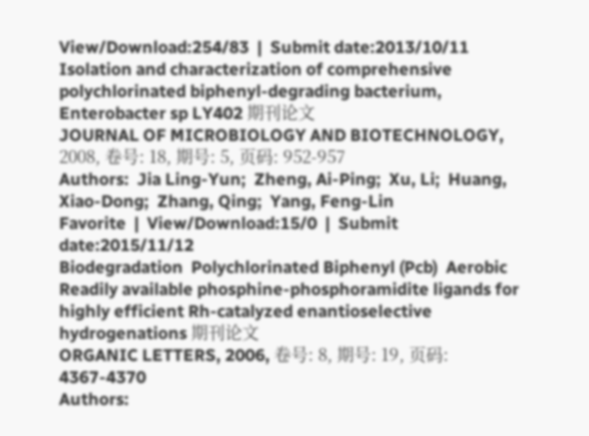View/Download:254/83  |  Submit date:2013/10/11
Isolation and characterization of comprehensive polychlorinated biphenyl-degrading bacterium, Enterobacter sp LY402 期刊论文
JOURNAL OF MICROBIOLOGY AND BIOTECHNOLOGY, 2008, 卷号: 18, 期号: 5, 页码: 952-957
Authors:  Jia Ling-Yun;  Zheng, Ai-Ping;  Xu, Li;  Huang, Xiao-Dong;  Zhang, Qing;  Yang, Feng-Lin
Favorite  |  View/Download:15/0  |  Submit date:2015/11/12
Biodegradation  Polychlorinated Biphenyl (Pcb)  Aerobic
Readily available phosphine-phosphoramidite ligands for highly efficient Rh-catalyzed enantioselective hydrogenations 期刊论文
ORGANIC LETTERS, 2006, 卷号: 8, 期号: 19, 页码: 4367-4370
Authors: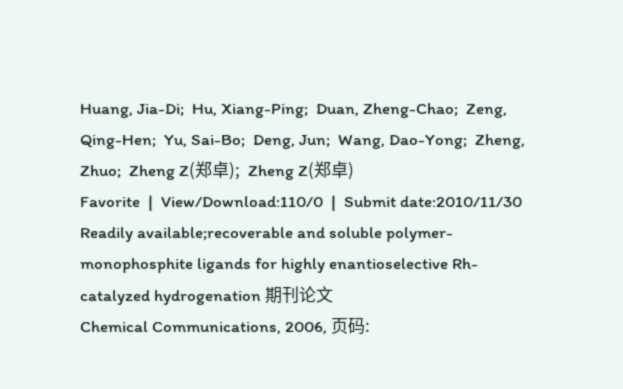Huang, Jia-Di;  Hu, Xiang-Ping;  Duan, Zheng-Chao;  Zeng, Qing-Hen;  Yu, Sai-Bo;  Deng, Jun;  Wang, Dao-Yong;  Zheng, Zhuo;  Zheng Z(郑卓);  Zheng Z(郑卓)
Favorite  |  View/Download:110/0  |  Submit date:2010/11/30
Readily available;recoverable and soluble polymer-monophosphite ligands for highly enantioselective Rh-catalyzed hydrogenation 期刊论文
Chemical Communications, 2006, 页码: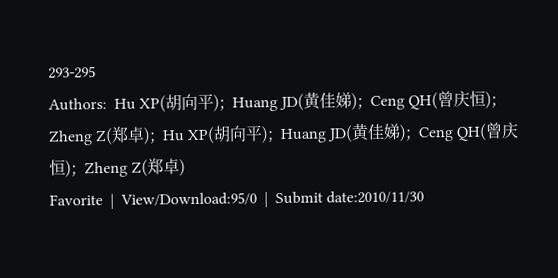293-295
Authors:  Hu XP(胡向平);  Huang JD(黄佳娣);  Ceng QH(曾庆恒);  Zheng Z(郑卓);  Hu XP(胡向平);  Huang JD(黄佳娣);  Ceng QH(曾庆恒);  Zheng Z(郑卓)
Favorite  |  View/Download:95/0  |  Submit date:2010/11/30